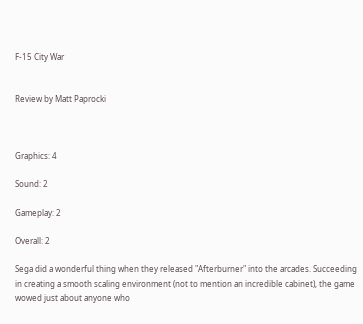F-15 City War


Review by Matt Paprocki



Graphics: 4

Sound: 2

Gameplay: 2

Overall: 2

Sega did a wonderful thing when they released "Afterburner" into the arcades. Succeeding in creating a smooth scaling environment (not to mention an incredible cabinet), the game wowed just about anyone who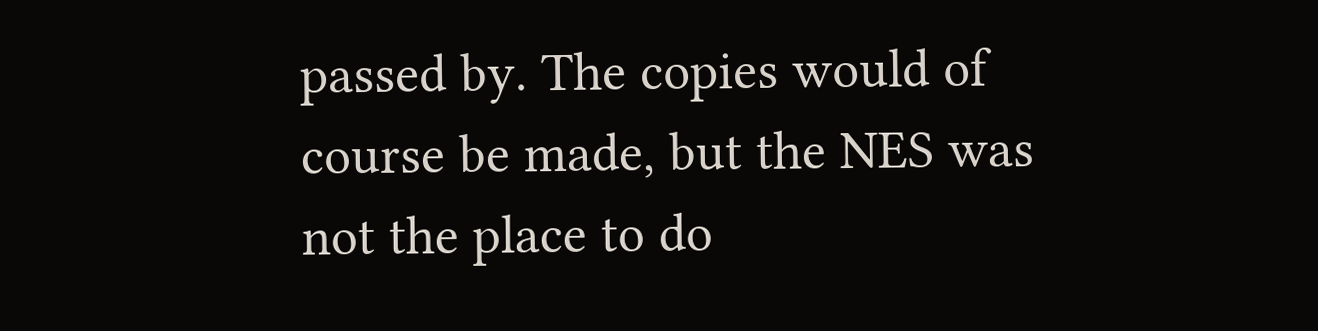passed by. The copies would of course be made, but the NES was not the place to do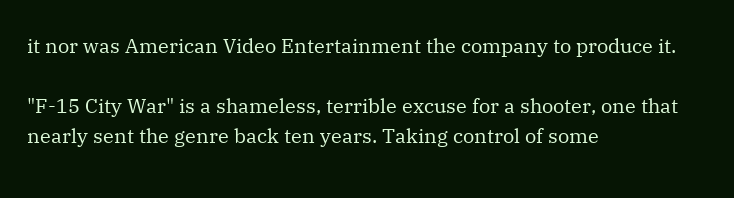it nor was American Video Entertainment the company to produce it.

"F-15 City War" is a shameless, terrible excuse for a shooter, one that nearly sent the genre back ten years. Taking control of some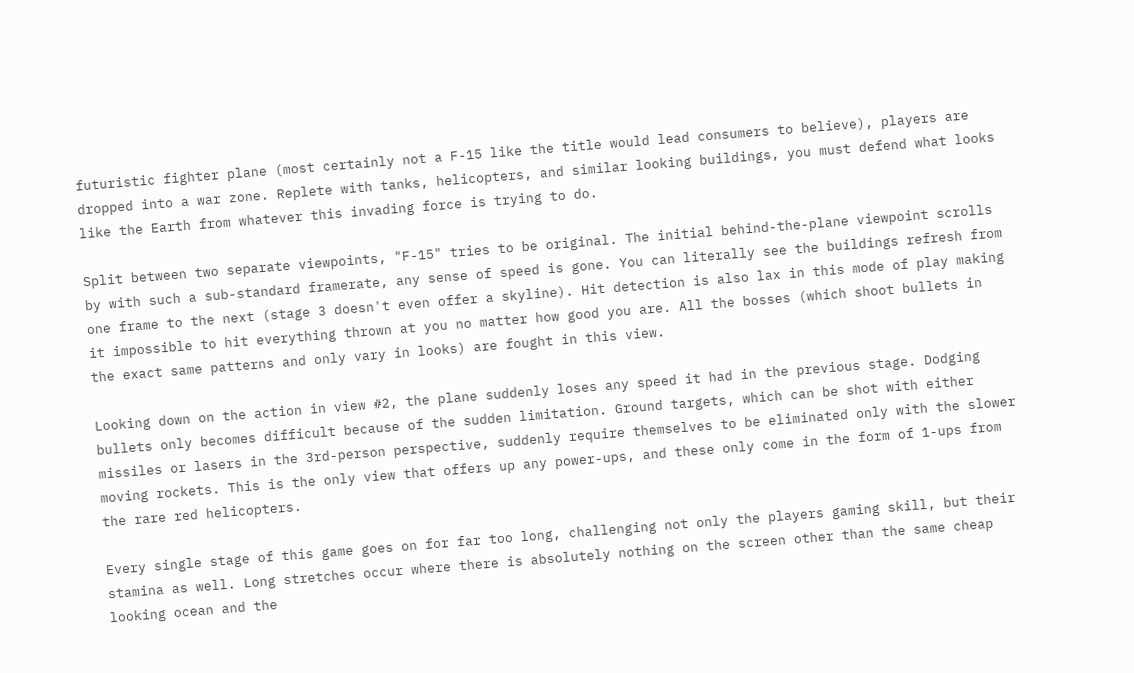futuristic fighter plane (most certainly not a F-15 like the title would lead consumers to believe), players are dropped into a war zone. Replete with tanks, helicopters, and similar looking buildings, you must defend what looks like the Earth from whatever this invading force is trying to do.

Split between two separate viewpoints, "F-15" tries to be original. The initial behind-the-plane viewpoint scrolls by with such a sub-standard framerate, any sense of speed is gone. You can literally see the buildings refresh from one frame to the next (stage 3 doesn't even offer a skyline). Hit detection is also lax in this mode of play making it impossible to hit everything thrown at you no matter how good you are. All the bosses (which shoot bullets in the exact same patterns and only vary in looks) are fought in this view.

Looking down on the action in view #2, the plane suddenly loses any speed it had in the previous stage. Dodging bullets only becomes difficult because of the sudden limitation. Ground targets, which can be shot with either missiles or lasers in the 3rd-person perspective, suddenly require themselves to be eliminated only with the slower moving rockets. This is the only view that offers up any power-ups, and these only come in the form of 1-ups from the rare red helicopters.

Every single stage of this game goes on for far too long, challenging not only the players gaming skill, but their stamina as well. Long stretches occur where there is absolutely nothing on the screen other than the same cheap looking ocean and the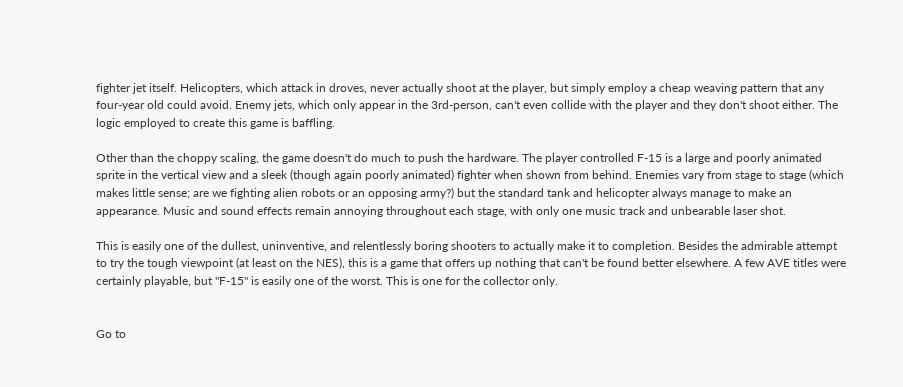fighter jet itself. Helicopters, which attack in droves, never actually shoot at the player, but simply employ a cheap weaving pattern that any four-year old could avoid. Enemy jets, which only appear in the 3rd-person, can't even collide with the player and they don't shoot either. The logic employed to create this game is baffling.

Other than the choppy scaling, the game doesn't do much to push the hardware. The player controlled F-15 is a large and poorly animated sprite in the vertical view and a sleek (though again poorly animated) fighter when shown from behind. Enemies vary from stage to stage (which makes little sense; are we fighting alien robots or an opposing army?) but the standard tank and helicopter always manage to make an appearance. Music and sound effects remain annoying throughout each stage, with only one music track and unbearable laser shot.

This is easily one of the dullest, uninventive, and relentlessly boring shooters to actually make it to completion. Besides the admirable attempt to try the tough viewpoint (at least on the NES), this is a game that offers up nothing that can't be found better elsewhere. A few AVE titles were certainly playable, but "F-15" is easily one of the worst. This is one for the collector only.


Go to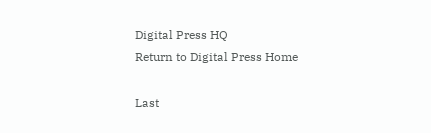Digital Press HQ
Return to Digital Press Home

Last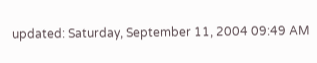updated: Saturday, September 11, 2004 09:49 AM